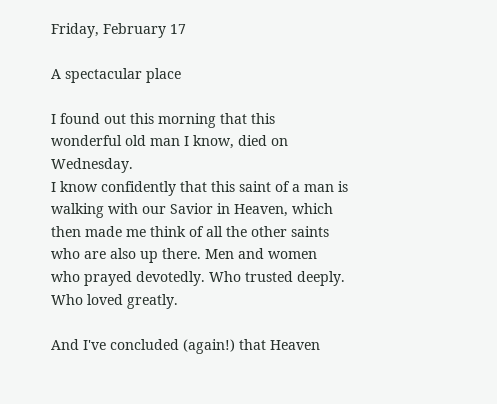Friday, February 17

A spectacular place

I found out this morning that this wonderful old man I know, died on Wednesday.
I know confidently that this saint of a man is walking with our Savior in Heaven, which then made me think of all the other saints who are also up there. Men and women who prayed devotedly. Who trusted deeply. Who loved greatly.

And I've concluded (again!) that Heaven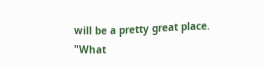will be a pretty great place.
"What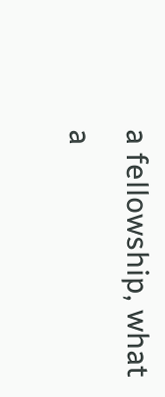a fellowship, what a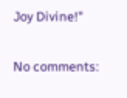Joy Divine!"

No comments: